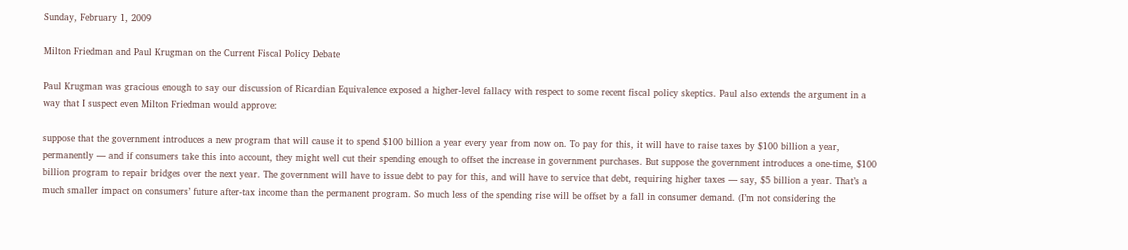Sunday, February 1, 2009

Milton Friedman and Paul Krugman on the Current Fiscal Policy Debate

Paul Krugman was gracious enough to say our discussion of Ricardian Equivalence exposed a higher-level fallacy with respect to some recent fiscal policy skeptics. Paul also extends the argument in a way that I suspect even Milton Friedman would approve:

suppose that the government introduces a new program that will cause it to spend $100 billion a year every year from now on. To pay for this, it will have to raise taxes by $100 billion a year, permanently — and if consumers take this into account, they might well cut their spending enough to offset the increase in government purchases. But suppose the government introduces a one-time, $100 billion program to repair bridges over the next year. The government will have to issue debt to pay for this, and will have to service that debt, requiring higher taxes — say, $5 billion a year. That’s a much smaller impact on consumers’ future after-tax income than the permanent program. So much less of the spending rise will be offset by a fall in consumer demand. (I’m not considering the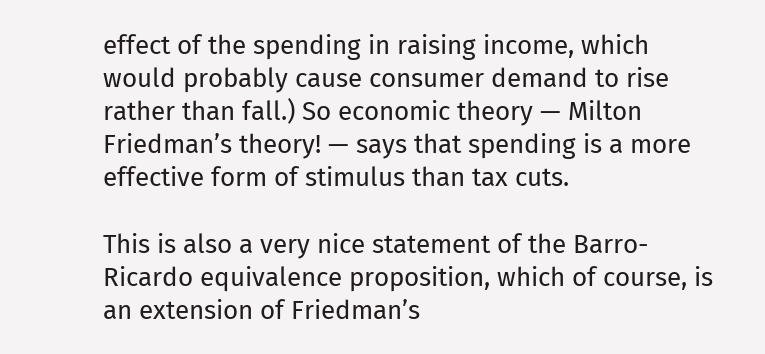effect of the spending in raising income, which would probably cause consumer demand to rise rather than fall.) So economic theory — Milton Friedman’s theory! — says that spending is a more effective form of stimulus than tax cuts.

This is also a very nice statement of the Barro-Ricardo equivalence proposition, which of course, is an extension of Friedman’s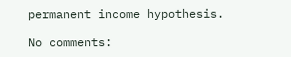permanent income hypothesis.

No comments: